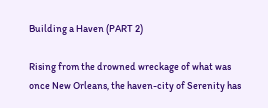Building a Haven (PART 2)

Rising from the drowned wreckage of what was once New Orleans, the haven-city of Serenity has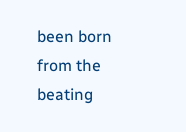been born from the beating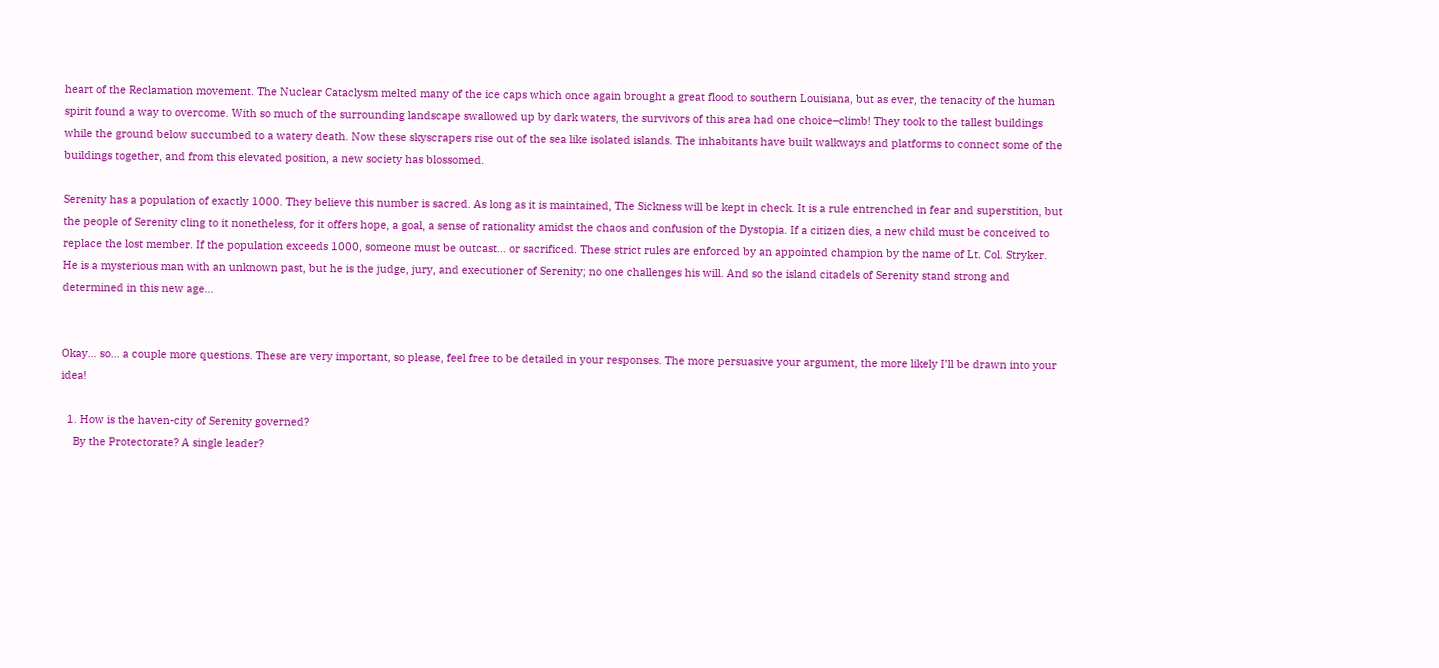heart of the Reclamation movement. The Nuclear Cataclysm melted many of the ice caps which once again brought a great flood to southern Louisiana, but as ever, the tenacity of the human spirit found a way to overcome. With so much of the surrounding landscape swallowed up by dark waters, the survivors of this area had one choice–climb! They took to the tallest buildings while the ground below succumbed to a watery death. Now these skyscrapers rise out of the sea like isolated islands. The inhabitants have built walkways and platforms to connect some of the buildings together, and from this elevated position, a new society has blossomed.

Serenity has a population of exactly 1000. They believe this number is sacred. As long as it is maintained, The Sickness will be kept in check. It is a rule entrenched in fear and superstition, but the people of Serenity cling to it nonetheless, for it offers hope, a goal, a sense of rationality amidst the chaos and confusion of the Dystopia. If a citizen dies, a new child must be conceived to replace the lost member. If the population exceeds 1000, someone must be outcast… or sacrificed. These strict rules are enforced by an appointed champion by the name of Lt. Col. Stryker. He is a mysterious man with an unknown past, but he is the judge, jury, and executioner of Serenity; no one challenges his will. And so the island citadels of Serenity stand strong and determined in this new age…


Okay… so… a couple more questions. These are very important, so please, feel free to be detailed in your responses. The more persuasive your argument, the more likely I’ll be drawn into your idea!

  1. How is the haven-city of Serenity governed?
    By the Protectorate? A single leader?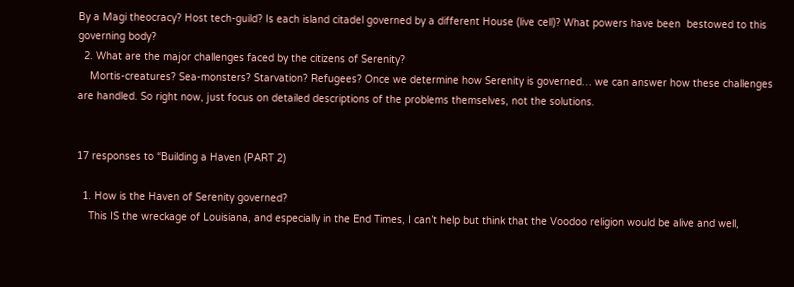By a Magi theocracy? Host tech-guild? Is each island citadel governed by a different House (live cell)? What powers have been  bestowed to this governing body?
  2. What are the major challenges faced by the citizens of Serenity?
    Mortis-creatures? Sea-monsters? Starvation? Refugees? Once we determine how Serenity is governed… we can answer how these challenges are handled. So right now, just focus on detailed descriptions of the problems themselves, not the solutions.


17 responses to “Building a Haven (PART 2)

  1. How is the Haven of Serenity governed?
    This IS the wreckage of Louisiana, and especially in the End Times, I can’t help but think that the Voodoo religion would be alive and well,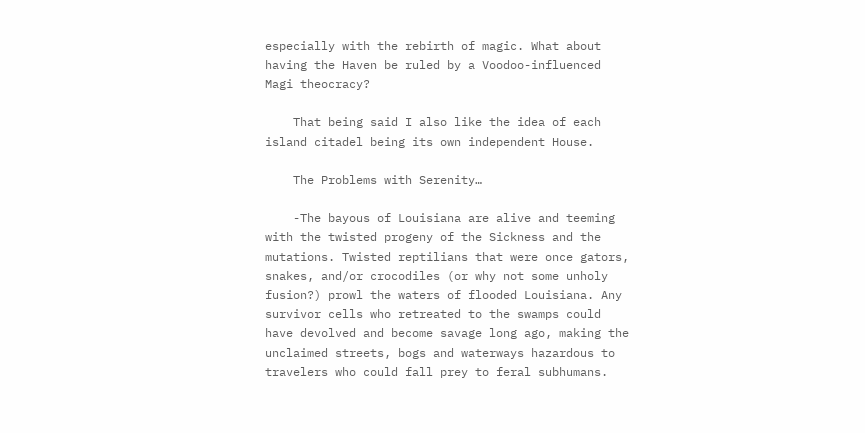especially with the rebirth of magic. What about having the Haven be ruled by a Voodoo-influenced Magi theocracy?

    That being said I also like the idea of each island citadel being its own independent House.

    The Problems with Serenity…

    -The bayous of Louisiana are alive and teeming with the twisted progeny of the Sickness and the mutations. Twisted reptilians that were once gators, snakes, and/or crocodiles (or why not some unholy fusion?) prowl the waters of flooded Louisiana. Any survivor cells who retreated to the swamps could have devolved and become savage long ago, making the unclaimed streets, bogs and waterways hazardous to travelers who could fall prey to feral subhumans.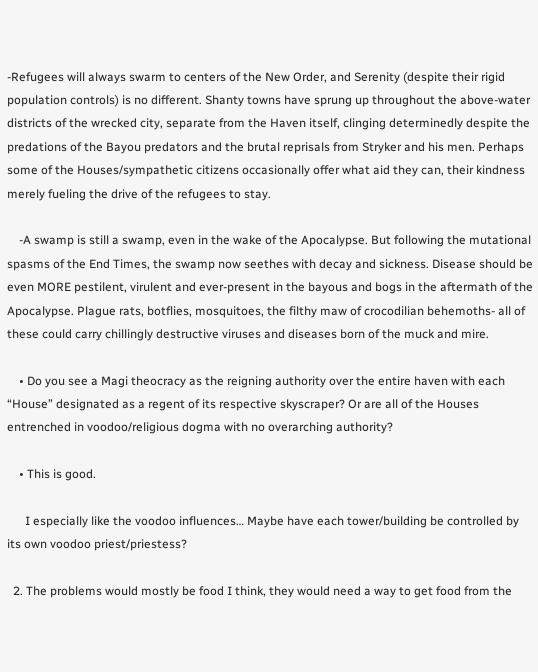-Refugees will always swarm to centers of the New Order, and Serenity (despite their rigid population controls) is no different. Shanty towns have sprung up throughout the above-water districts of the wrecked city, separate from the Haven itself, clinging determinedly despite the predations of the Bayou predators and the brutal reprisals from Stryker and his men. Perhaps some of the Houses/sympathetic citizens occasionally offer what aid they can, their kindness merely fueling the drive of the refugees to stay.

    -A swamp is still a swamp, even in the wake of the Apocalypse. But following the mutational spasms of the End Times, the swamp now seethes with decay and sickness. Disease should be even MORE pestilent, virulent and ever-present in the bayous and bogs in the aftermath of the Apocalypse. Plague rats, botflies, mosquitoes, the filthy maw of crocodilian behemoths- all of these could carry chillingly destructive viruses and diseases born of the muck and mire.

    • Do you see a Magi theocracy as the reigning authority over the entire haven with each “House” designated as a regent of its respective skyscraper? Or are all of the Houses entrenched in voodoo/religious dogma with no overarching authority?

    • This is good.

      I especially like the voodoo influences… Maybe have each tower/building be controlled by its own voodoo priest/priestess?

  2. The problems would mostly be food I think, they would need a way to get food from the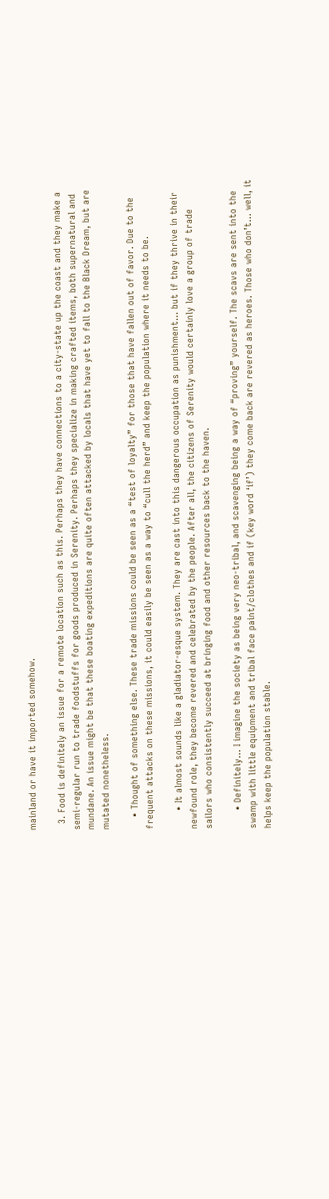mainland or have it imported somehow.

  3. Food is definitely an issue for a remote location such as this. Perhaps they have connections to a city-state up the coast and they make a semi-regular run to trade foodstuffs for goods produced in Serenity. Perhaps they specialize in making crafted items, both supernatural and mundane. An issue might be that these boating expeditions are quite often attacked by locals that have yet to fall to the Black Dream, but are mutated nonetheless.

    • Thought of something else. These trade missions could be seen as a “test of loyalty” for those that have fallen out of favor. Due to the frequent attacks on these missions, it could easily be seen as a way to “cull the herd” and keep the population where it needs to be.

      • It almost sounds like a gladiator-esque system. They are cast into this dangerous occupation as punishment… but if they thrive in their newfound role, they become revered and celebrated by the people. After all, the citizens of Serenity would certainly love a group of trade sailors who consistently succeed at bringing food and other resources back to the haven.

      • Definitely… I imagine the society as being very neo-tribal, and scavenging being a way of “proving” yourself. The scavs are sent into the swamp with little equipment and tribal face paint/clothes and if (key word ‘if’) they come back are revered as heroes. Those who don’t… well, it helps keep the population stable.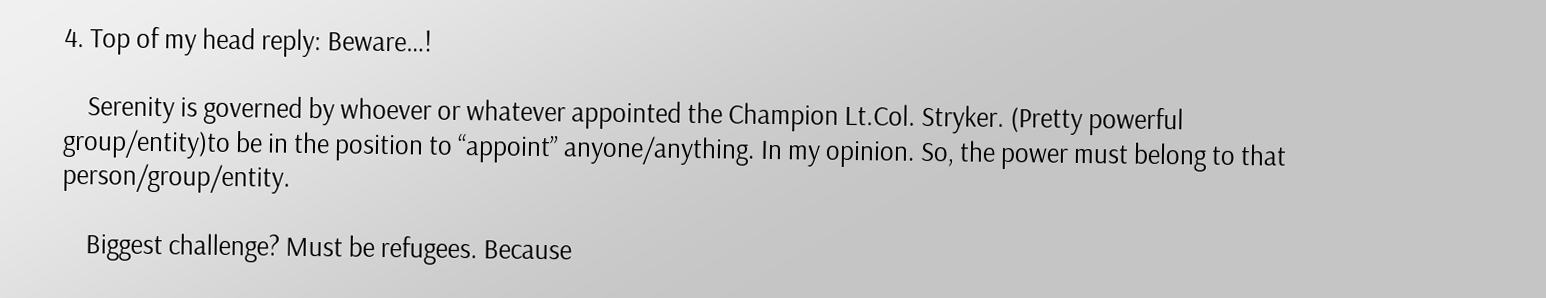4. Top of my head reply: Beware…!

    Serenity is governed by whoever or whatever appointed the Champion Lt.Col. Stryker. (Pretty powerful group/entity)to be in the position to “appoint” anyone/anything. In my opinion. So, the power must belong to that person/group/entity.

    Biggest challenge? Must be refugees. Because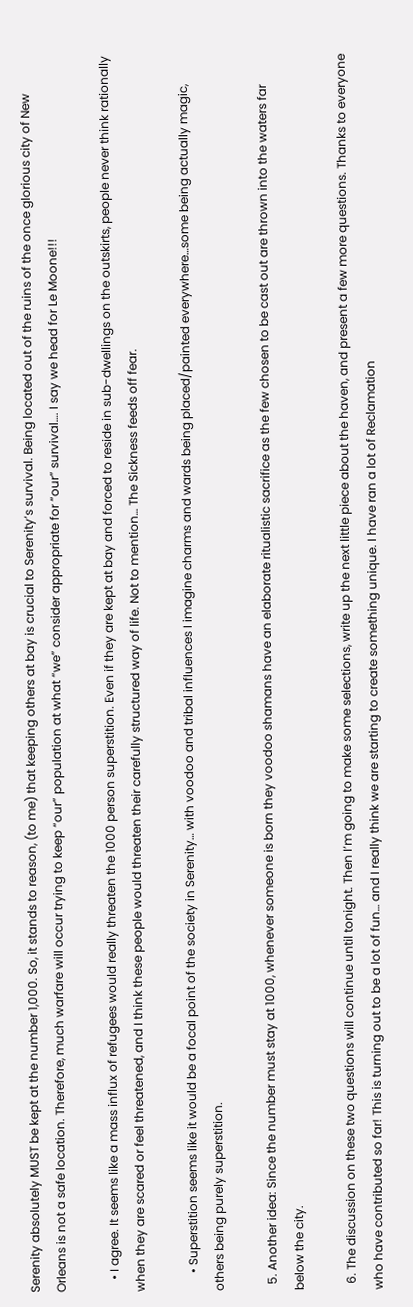Serenity absolutely MUST be kept at the number 1,000. So, it stands to reason, (to me) that keeping others at bay is crucial to Serenity’s survival. Being located out of the ruins of the once glorious city of New Orleans is not a safe location. Therefore, much warfare will occur trying to keep “our” population at what “we” consider appropriate for “our” survival…. I say we head for Le Moone!!!

    • I agree. It seems like a mass influx of refugees would really threaten the 1000 person superstition. Even if they are kept at bay and forced to reside in sub-dwellings on the outskirts, people never think rationally when they are scared or feel threatened, and I think these people would threaten their carefully structured way of life. Not to mention… The Sickness feeds off fear.

      • Superstition seems like it would be a focal point of the society in Serenity… with voodoo and tribal influences I imagine charms and wards being placed/painted everywhere…some being actually magic, others being purely superstition.

  5. Another idea: Since the number must stay at 1000, whenever someone is born they voodoo shamans have an elaborate ritualistic sacrifice as the few chosen to be cast out are thrown into the waters far below the city.

  6. The discussion on these two questions will continue until tonight. Then I’m going to make some selections, write up the next little piece about the haven, and present a few more questions. Thanks to everyone who have contributed so far! This is turning out to be a lot of fun… and I really think we are starting to create something unique. I have ran a lot of Reclamation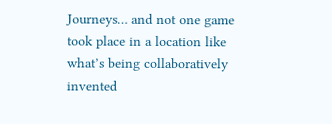Journeys… and not one game took place in a location like what’s being collaboratively invented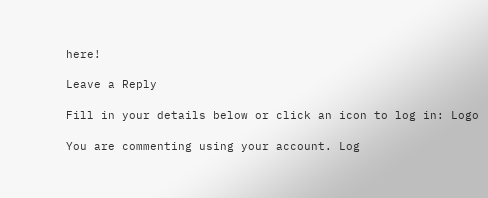here!

Leave a Reply

Fill in your details below or click an icon to log in: Logo

You are commenting using your account. Log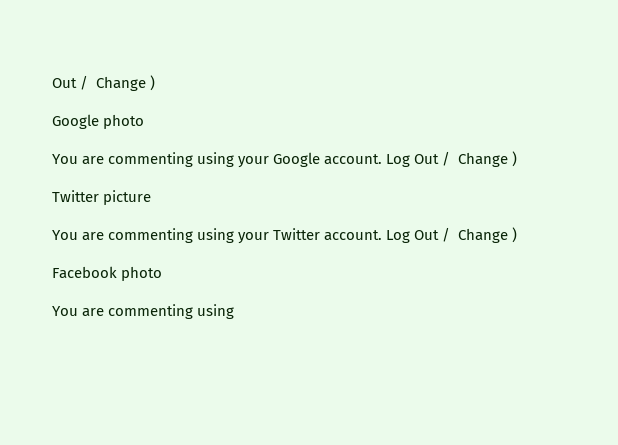Out /  Change )

Google photo

You are commenting using your Google account. Log Out /  Change )

Twitter picture

You are commenting using your Twitter account. Log Out /  Change )

Facebook photo

You are commenting using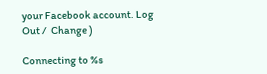your Facebook account. Log Out /  Change )

Connecting to %s